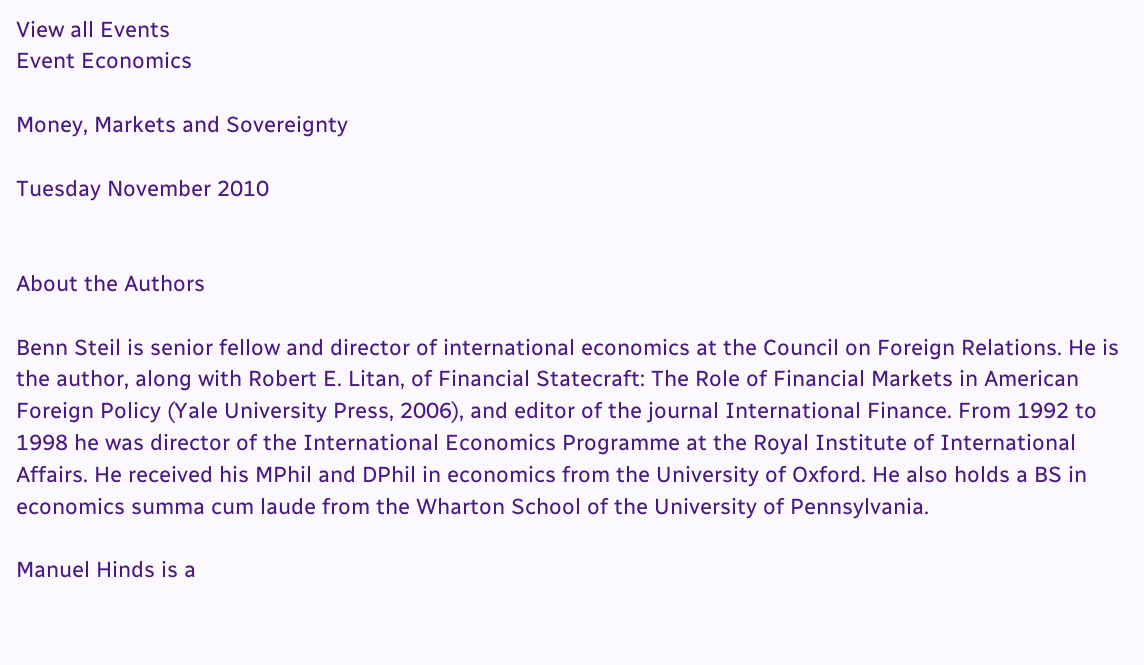View all Events
Event Economics

Money, Markets and Sovereignty

Tuesday November 2010


About the Authors

Benn Steil is senior fellow and director of international economics at the Council on Foreign Relations. He is the author, along with Robert E. Litan, of Financial Statecraft: The Role of Financial Markets in American Foreign Policy (Yale University Press, 2006), and editor of the journal International Finance. From 1992 to 1998 he was director of the International Economics Programme at the Royal Institute of International Affairs. He received his MPhil and DPhil in economics from the University of Oxford. He also holds a BS in economics summa cum laude from the Wharton School of the University of Pennsylvania.

Manuel Hinds is a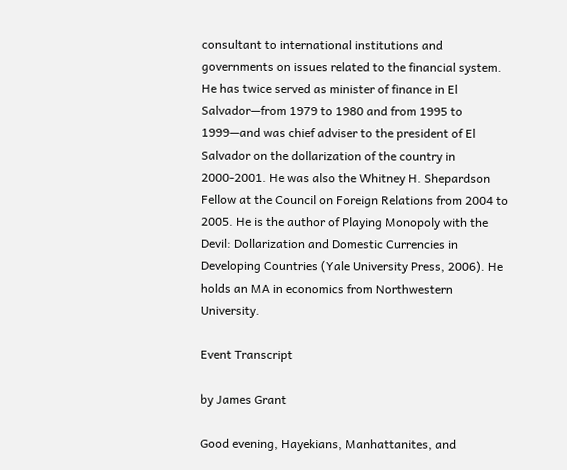consultant to international institutions and governments on issues related to the financial system. He has twice served as minister of finance in El Salvador—from 1979 to 1980 and from 1995 to 1999—and was chief adviser to the president of El Salvador on the dollarization of the country in 2000-2001. He was also the Whitney H. Shepardson Fellow at the Council on Foreign Relations from 2004 to 2005. He is the author of Playing Monopoly with the Devil: Dollarization and Domestic Currencies in Developing Countries (Yale University Press, 2006). He holds an MA in economics from Northwestern University.

Event Transcript

by James Grant

Good evening, Hayekians, Manhattanites, and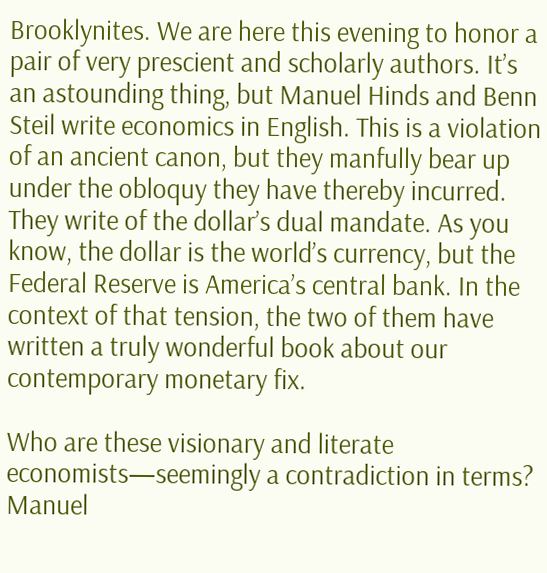Brooklynites. We are here this evening to honor a pair of very prescient and scholarly authors. It’s an astounding thing, but Manuel Hinds and Benn Steil write economics in English. This is a violation of an ancient canon, but they manfully bear up under the obloquy they have thereby incurred. They write of the dollar’s dual mandate. As you know, the dollar is the world’s currency, but the Federal Reserve is America’s central bank. In the context of that tension, the two of them have written a truly wonderful book about our contemporary monetary fix.

Who are these visionary and literate economists—seemingly a contradiction in terms? Manuel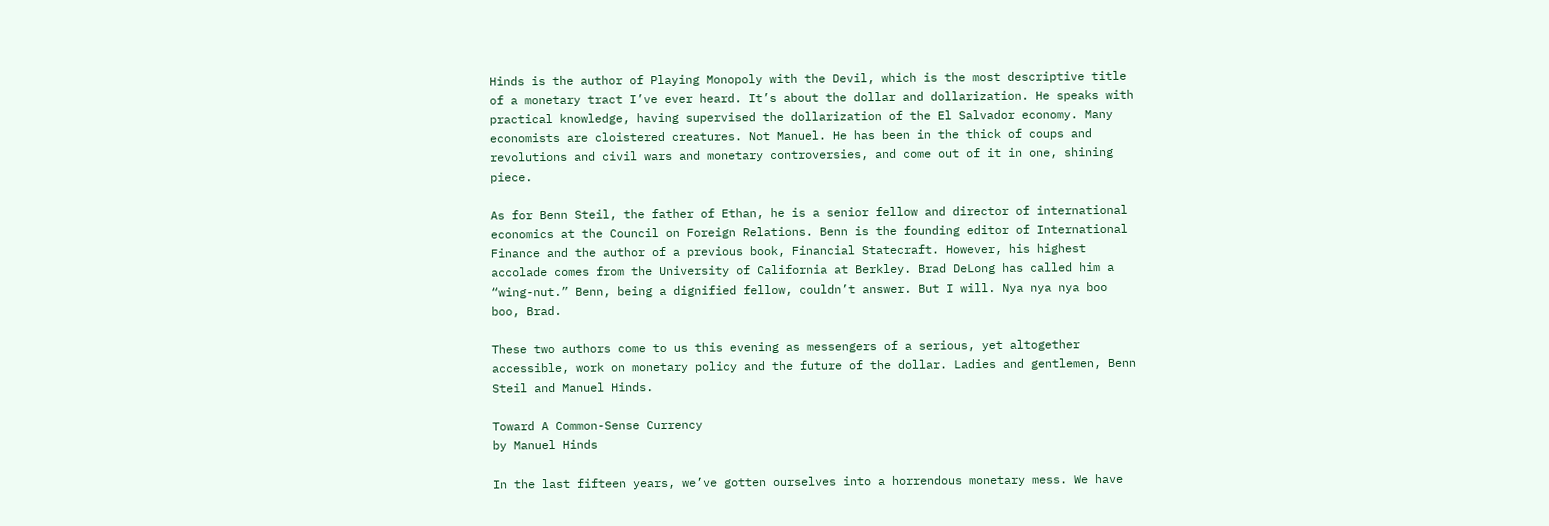Hinds is the author of Playing Monopoly with the Devil, which is the most descriptive title of a monetary tract I’ve ever heard. It’s about the dollar and dollarization. He speaks with practical knowledge, having supervised the dollarization of the El Salvador economy. Many economists are cloistered creatures. Not Manuel. He has been in the thick of coups and revolutions and civil wars and monetary controversies, and come out of it in one, shining piece.

As for Benn Steil, the father of Ethan, he is a senior fellow and director of international economics at the Council on Foreign Relations. Benn is the founding editor of International Finance and the author of a previous book, Financial Statecraft. However, his highest accolade comes from the University of California at Berkley. Brad DeLong has called him a “wing-nut.” Benn, being a dignified fellow, couldn’t answer. But I will. Nya nya nya boo boo, Brad.

These two authors come to us this evening as messengers of a serious, yet altogether accessible, work on monetary policy and the future of the dollar. Ladies and gentlemen, Benn Steil and Manuel Hinds.

Toward A Common-Sense Currency
by Manuel Hinds

In the last fifteen years, we’ve gotten ourselves into a horrendous monetary mess. We have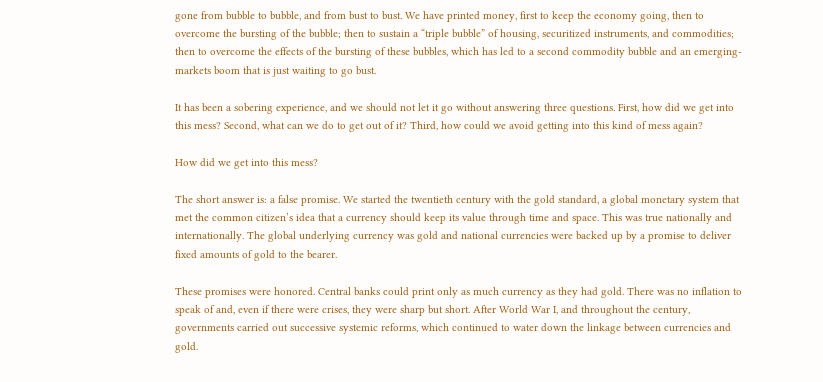gone from bubble to bubble, and from bust to bust. We have printed money, first to keep the economy going, then to overcome the bursting of the bubble; then to sustain a “triple bubble” of housing, securitized instruments, and commodities; then to overcome the effects of the bursting of these bubbles, which has led to a second commodity bubble and an emerging-markets boom that is just waiting to go bust.

It has been a sobering experience, and we should not let it go without answering three questions. First, how did we get into this mess? Second, what can we do to get out of it? Third, how could we avoid getting into this kind of mess again?

How did we get into this mess?

The short answer is: a false promise. We started the twentieth century with the gold standard, a global monetary system that met the common citizen’s idea that a currency should keep its value through time and space. This was true nationally and internationally. The global underlying currency was gold and national currencies were backed up by a promise to deliver fixed amounts of gold to the bearer.

These promises were honored. Central banks could print only as much currency as they had gold. There was no inflation to speak of and, even if there were crises, they were sharp but short. After World War I, and throughout the century, governments carried out successive systemic reforms, which continued to water down the linkage between currencies and gold.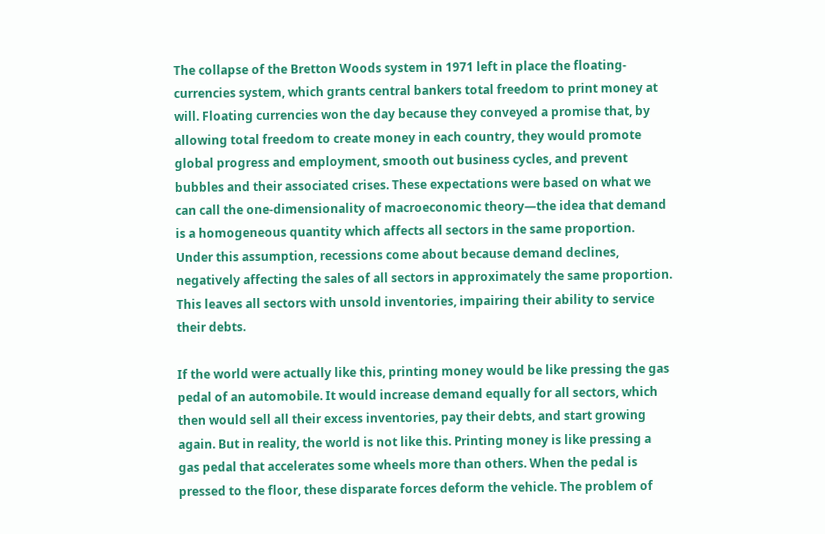The collapse of the Bretton Woods system in 1971 left in place the floating-currencies system, which grants central bankers total freedom to print money at will. Floating currencies won the day because they conveyed a promise that, by allowing total freedom to create money in each country, they would promote global progress and employment, smooth out business cycles, and prevent bubbles and their associated crises. These expectations were based on what we can call the one-dimensionality of macroeconomic theory—the idea that demand is a homogeneous quantity which affects all sectors in the same proportion. Under this assumption, recessions come about because demand declines, negatively affecting the sales of all sectors in approximately the same proportion. This leaves all sectors with unsold inventories, impairing their ability to service their debts.

If the world were actually like this, printing money would be like pressing the gas pedal of an automobile. It would increase demand equally for all sectors, which then would sell all their excess inventories, pay their debts, and start growing again. But in reality, the world is not like this. Printing money is like pressing a gas pedal that accelerates some wheels more than others. When the pedal is pressed to the floor, these disparate forces deform the vehicle. The problem of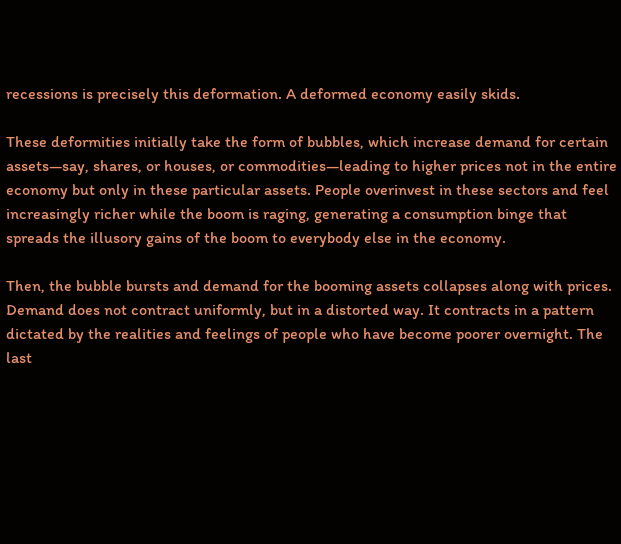recessions is precisely this deformation. A deformed economy easily skids.

These deformities initially take the form of bubbles, which increase demand for certain assets—say, shares, or houses, or commodities—leading to higher prices not in the entire economy but only in these particular assets. People overinvest in these sectors and feel increasingly richer while the boom is raging, generating a consumption binge that spreads the illusory gains of the boom to everybody else in the economy.

Then, the bubble bursts and demand for the booming assets collapses along with prices. Demand does not contract uniformly, but in a distorted way. It contracts in a pattern dictated by the realities and feelings of people who have become poorer overnight. The last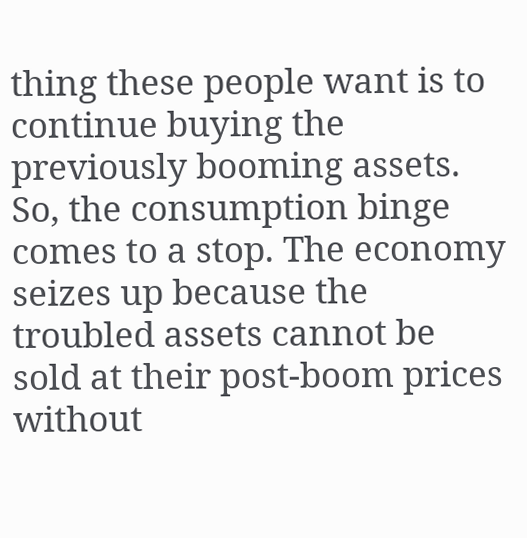thing these people want is to continue buying the previously booming assets. So, the consumption binge comes to a stop. The economy seizes up because the troubled assets cannot be sold at their post-boom prices without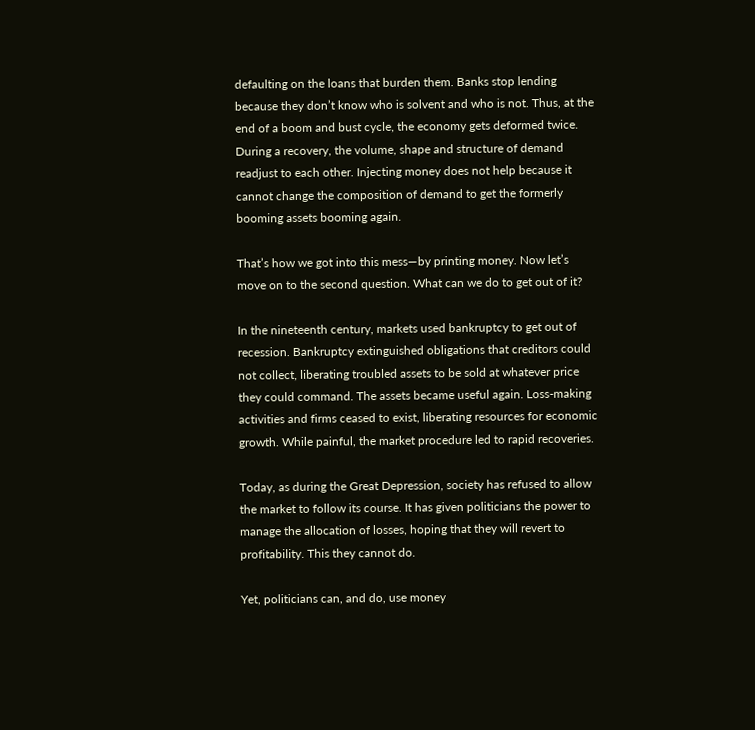defaulting on the loans that burden them. Banks stop lending because they don’t know who is solvent and who is not. Thus, at the end of a boom and bust cycle, the economy gets deformed twice. During a recovery, the volume, shape and structure of demand readjust to each other. Injecting money does not help because it cannot change the composition of demand to get the formerly booming assets booming again.

That’s how we got into this mess—by printing money. Now let’s move on to the second question. What can we do to get out of it?

In the nineteenth century, markets used bankruptcy to get out of recession. Bankruptcy extinguished obligations that creditors could not collect, liberating troubled assets to be sold at whatever price they could command. The assets became useful again. Loss-making activities and firms ceased to exist, liberating resources for economic growth. While painful, the market procedure led to rapid recoveries.

Today, as during the Great Depression, society has refused to allow the market to follow its course. It has given politicians the power to manage the allocation of losses, hoping that they will revert to profitability. This they cannot do.

Yet, politicians can, and do, use money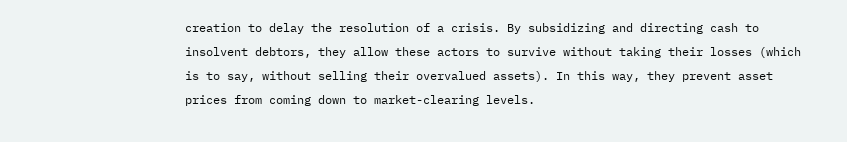creation to delay the resolution of a crisis. By subsidizing and directing cash to insolvent debtors, they allow these actors to survive without taking their losses (which is to say, without selling their overvalued assets). In this way, they prevent asset prices from coming down to market-clearing levels.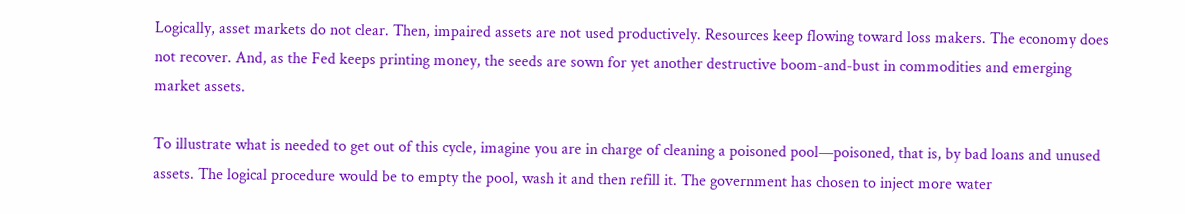Logically, asset markets do not clear. Then, impaired assets are not used productively. Resources keep flowing toward loss makers. The economy does not recover. And, as the Fed keeps printing money, the seeds are sown for yet another destructive boom-and-bust in commodities and emerging market assets.

To illustrate what is needed to get out of this cycle, imagine you are in charge of cleaning a poisoned pool—poisoned, that is, by bad loans and unused assets. The logical procedure would be to empty the pool, wash it and then refill it. The government has chosen to inject more water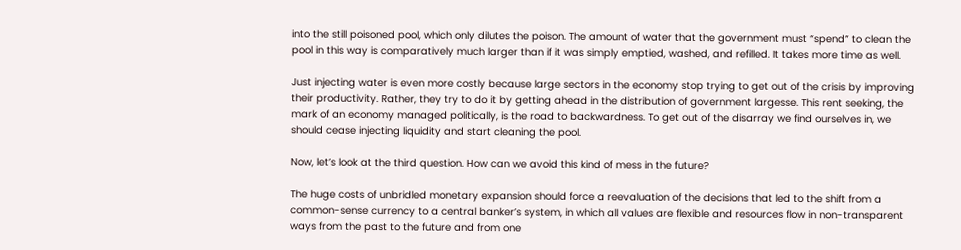into the still poisoned pool, which only dilutes the poison. The amount of water that the government must “spend” to clean the pool in this way is comparatively much larger than if it was simply emptied, washed, and refilled. It takes more time as well.

Just injecting water is even more costly because large sectors in the economy stop trying to get out of the crisis by improving their productivity. Rather, they try to do it by getting ahead in the distribution of government largesse. This rent seeking, the mark of an economy managed politically, is the road to backwardness. To get out of the disarray we find ourselves in, we should cease injecting liquidity and start cleaning the pool.

Now, let’s look at the third question. How can we avoid this kind of mess in the future?

The huge costs of unbridled monetary expansion should force a reevaluation of the decisions that led to the shift from a common-sense currency to a central banker’s system, in which all values are flexible and resources flow in non-transparent ways from the past to the future and from one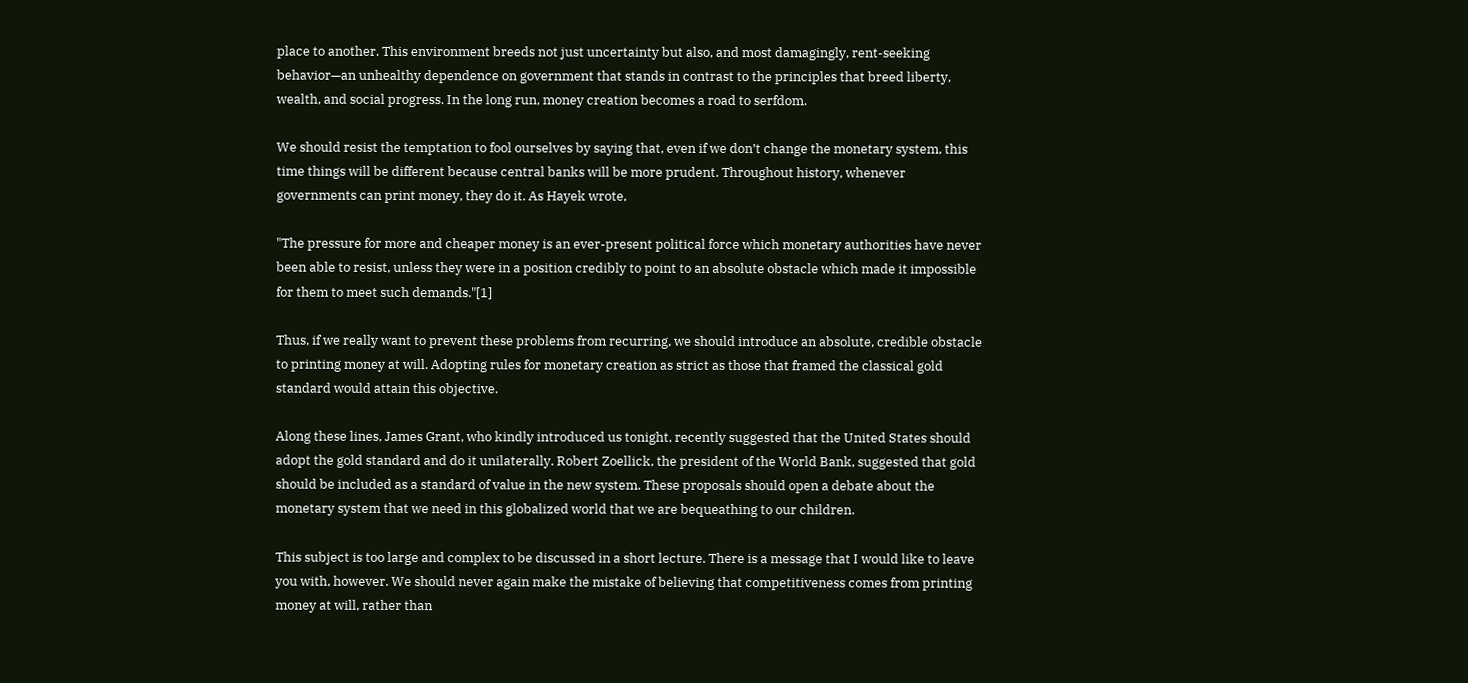place to another. This environment breeds not just uncertainty but also, and most damagingly, rent-seeking behavior—an unhealthy dependence on government that stands in contrast to the principles that breed liberty, wealth, and social progress. In the long run, money creation becomes a road to serfdom.

We should resist the temptation to fool ourselves by saying that, even if we don’t change the monetary system, this time things will be different because central banks will be more prudent. Throughout history, whenever governments can print money, they do it. As Hayek wrote,

"The pressure for more and cheaper money is an ever-present political force which monetary authorities have never been able to resist, unless they were in a position credibly to point to an absolute obstacle which made it impossible for them to meet such demands."[1]

Thus, if we really want to prevent these problems from recurring, we should introduce an absolute, credible obstacle to printing money at will. Adopting rules for monetary creation as strict as those that framed the classical gold standard would attain this objective.

Along these lines, James Grant, who kindly introduced us tonight, recently suggested that the United States should adopt the gold standard and do it unilaterally. Robert Zoellick, the president of the World Bank, suggested that gold should be included as a standard of value in the new system. These proposals should open a debate about the monetary system that we need in this globalized world that we are bequeathing to our children.

This subject is too large and complex to be discussed in a short lecture. There is a message that I would like to leave you with, however. We should never again make the mistake of believing that competitiveness comes from printing money at will, rather than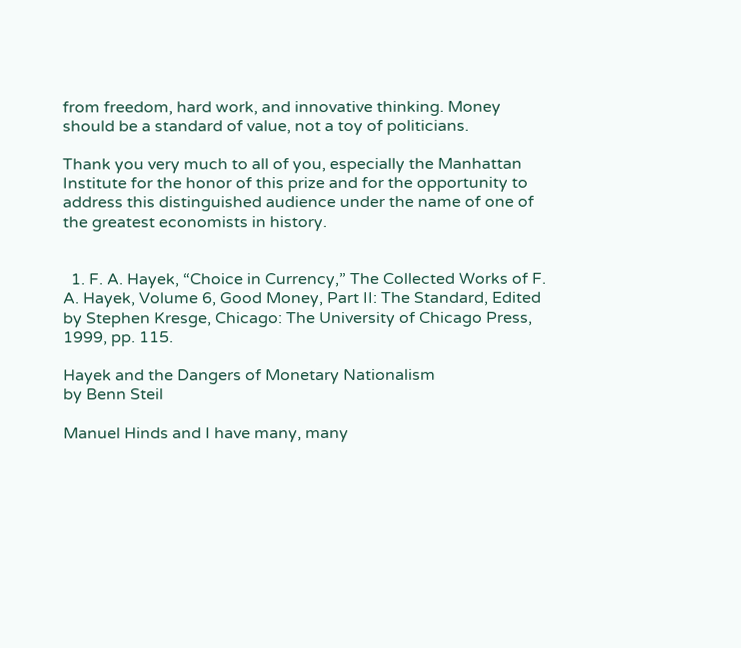from freedom, hard work, and innovative thinking. Money should be a standard of value, not a toy of politicians.

Thank you very much to all of you, especially the Manhattan Institute for the honor of this prize and for the opportunity to address this distinguished audience under the name of one of the greatest economists in history.


  1. F. A. Hayek, “Choice in Currency,” The Collected Works of F. A. Hayek, Volume 6, Good Money, Part II: The Standard, Edited by Stephen Kresge, Chicago: The University of Chicago Press, 1999, pp. 115.

Hayek and the Dangers of Monetary Nationalism
by Benn Steil

Manuel Hinds and I have many, many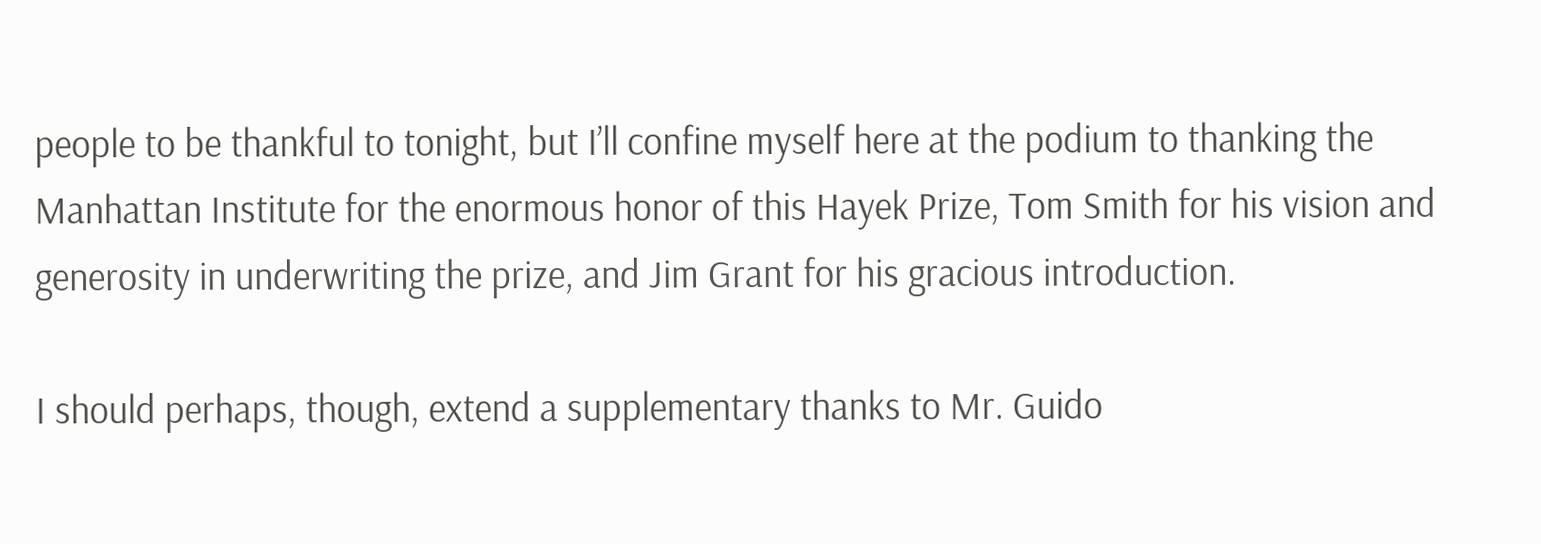people to be thankful to tonight, but I’ll confine myself here at the podium to thanking the Manhattan Institute for the enormous honor of this Hayek Prize, Tom Smith for his vision and generosity in underwriting the prize, and Jim Grant for his gracious introduction.

I should perhaps, though, extend a supplementary thanks to Mr. Guido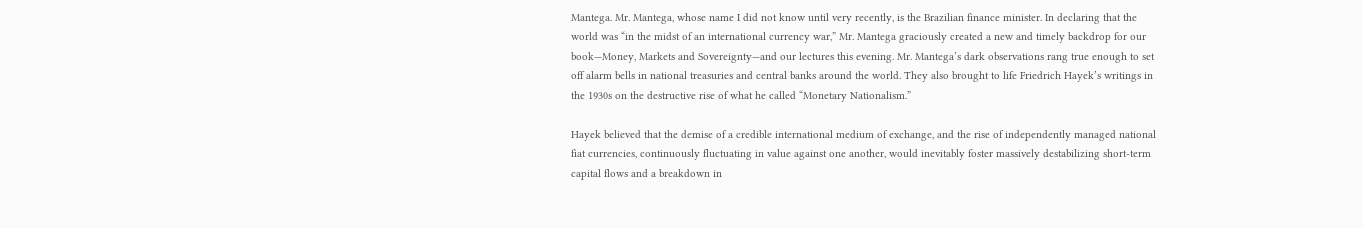Mantega. Mr. Mantega, whose name I did not know until very recently, is the Brazilian finance minister. In declaring that the world was “in the midst of an international currency war,” Mr. Mantega graciously created a new and timely backdrop for our book—Money, Markets and Sovereignty—and our lectures this evening. Mr. Mantega’s dark observations rang true enough to set off alarm bells in national treasuries and central banks around the world. They also brought to life Friedrich Hayek’s writings in the 1930s on the destructive rise of what he called “Monetary Nationalism.”

Hayek believed that the demise of a credible international medium of exchange, and the rise of independently managed national fiat currencies, continuously fluctuating in value against one another, would inevitably foster massively destabilizing short-term capital flows and a breakdown in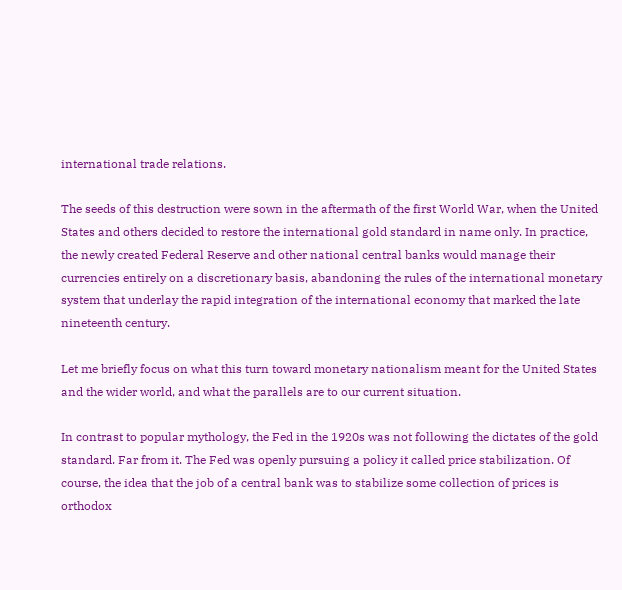international trade relations.

The seeds of this destruction were sown in the aftermath of the first World War, when the United States and others decided to restore the international gold standard in name only. In practice, the newly created Federal Reserve and other national central banks would manage their currencies entirely on a discretionary basis, abandoning the rules of the international monetary system that underlay the rapid integration of the international economy that marked the late nineteenth century.

Let me briefly focus on what this turn toward monetary nationalism meant for the United States and the wider world, and what the parallels are to our current situation.

In contrast to popular mythology, the Fed in the 1920s was not following the dictates of the gold standard. Far from it. The Fed was openly pursuing a policy it called price stabilization. Of course, the idea that the job of a central bank was to stabilize some collection of prices is orthodox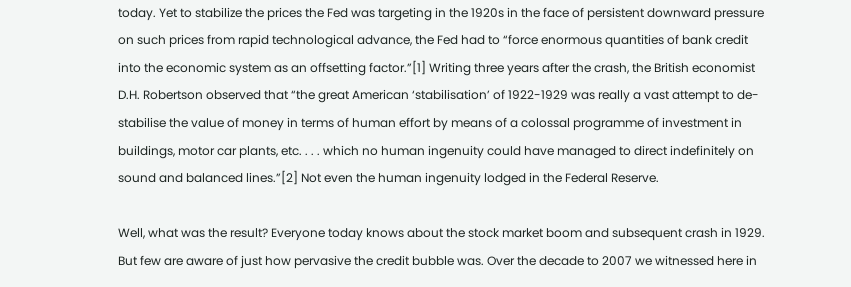today. Yet to stabilize the prices the Fed was targeting in the 1920s in the face of persistent downward pressure on such prices from rapid technological advance, the Fed had to “force enormous quantities of bank credit into the economic system as an offsetting factor.”[1] Writing three years after the crash, the British economist D.H. Robertson observed that “the great American ‘stabilisation’ of 1922-1929 was really a vast attempt to de-stabilise the value of money in terms of human effort by means of a colossal programme of investment in buildings, motor car plants, etc. . . . which no human ingenuity could have managed to direct indefinitely on sound and balanced lines.”[2] Not even the human ingenuity lodged in the Federal Reserve.

Well, what was the result? Everyone today knows about the stock market boom and subsequent crash in 1929. But few are aware of just how pervasive the credit bubble was. Over the decade to 2007 we witnessed here in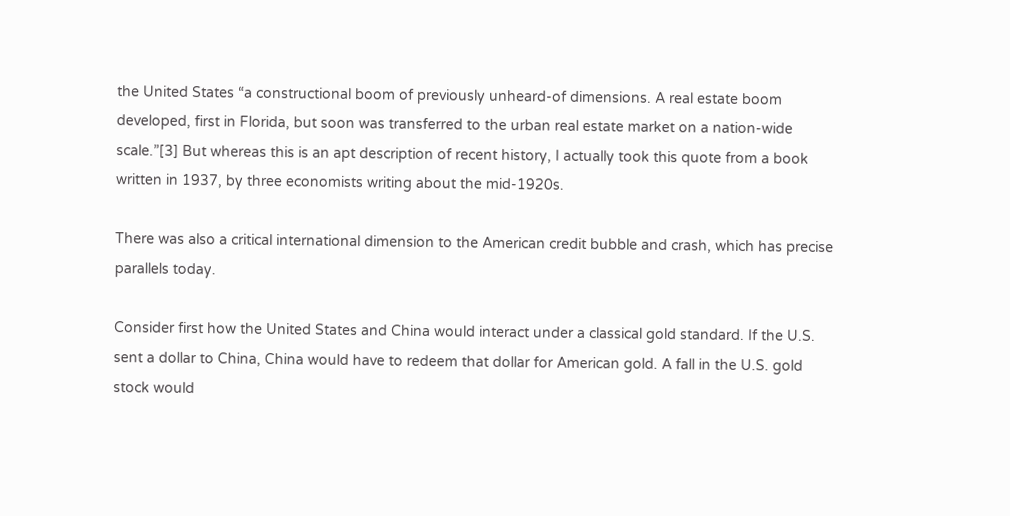the United States “a constructional boom of previously unheard-of dimensions. A real estate boom developed, first in Florida, but soon was transferred to the urban real estate market on a nation-wide scale.”[3] But whereas this is an apt description of recent history, I actually took this quote from a book written in 1937, by three economists writing about the mid-1920s.

There was also a critical international dimension to the American credit bubble and crash, which has precise parallels today.

Consider first how the United States and China would interact under a classical gold standard. If the U.S. sent a dollar to China, China would have to redeem that dollar for American gold. A fall in the U.S. gold stock would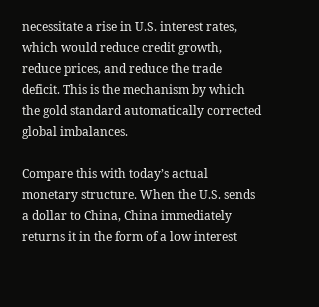necessitate a rise in U.S. interest rates, which would reduce credit growth, reduce prices, and reduce the trade deficit. This is the mechanism by which the gold standard automatically corrected global imbalances.

Compare this with today’s actual monetary structure. When the U.S. sends a dollar to China, China immediately returns it in the form of a low interest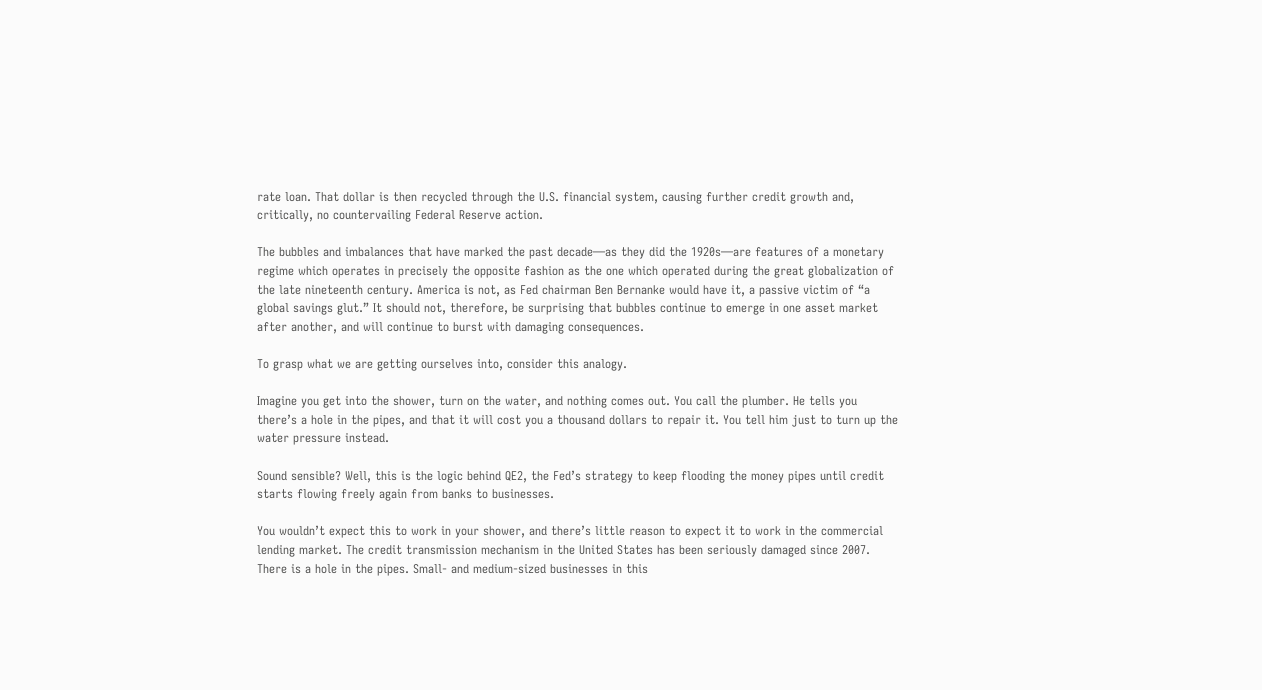rate loan. That dollar is then recycled through the U.S. financial system, causing further credit growth and, critically, no countervailing Federal Reserve action.

The bubbles and imbalances that have marked the past decade—as they did the 1920s—are features of a monetary regime which operates in precisely the opposite fashion as the one which operated during the great globalization of the late nineteenth century. America is not, as Fed chairman Ben Bernanke would have it, a passive victim of “a global savings glut.” It should not, therefore, be surprising that bubbles continue to emerge in one asset market after another, and will continue to burst with damaging consequences.

To grasp what we are getting ourselves into, consider this analogy.

Imagine you get into the shower, turn on the water, and nothing comes out. You call the plumber. He tells you there’s a hole in the pipes, and that it will cost you a thousand dollars to repair it. You tell him just to turn up the water pressure instead.

Sound sensible? Well, this is the logic behind QE2, the Fed’s strategy to keep flooding the money pipes until credit starts flowing freely again from banks to businesses.

You wouldn’t expect this to work in your shower, and there’s little reason to expect it to work in the commercial lending market. The credit transmission mechanism in the United States has been seriously damaged since 2007. There is a hole in the pipes. Small- and medium-sized businesses in this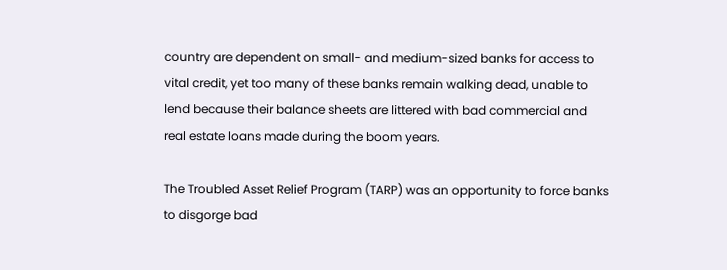country are dependent on small- and medium-sized banks for access to vital credit, yet too many of these banks remain walking dead, unable to lend because their balance sheets are littered with bad commercial and real estate loans made during the boom years.

The Troubled Asset Relief Program (TARP) was an opportunity to force banks to disgorge bad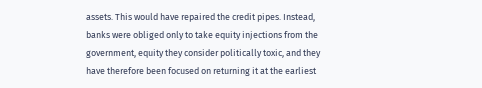assets. This would have repaired the credit pipes. Instead, banks were obliged only to take equity injections from the government, equity they consider politically toxic, and they have therefore been focused on returning it at the earliest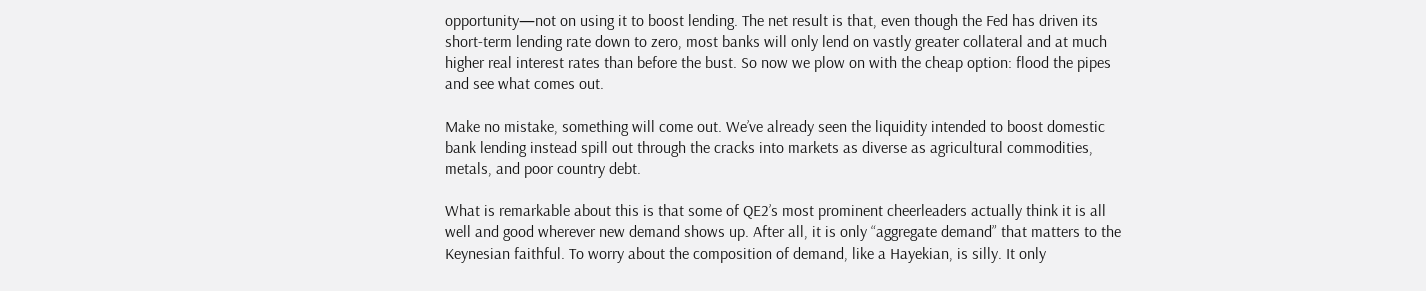opportunity—not on using it to boost lending. The net result is that, even though the Fed has driven its short-term lending rate down to zero, most banks will only lend on vastly greater collateral and at much higher real interest rates than before the bust. So now we plow on with the cheap option: flood the pipes and see what comes out.

Make no mistake, something will come out. We’ve already seen the liquidity intended to boost domestic bank lending instead spill out through the cracks into markets as diverse as agricultural commodities, metals, and poor country debt.

What is remarkable about this is that some of QE2’s most prominent cheerleaders actually think it is all well and good wherever new demand shows up. After all, it is only “aggregate demand” that matters to the Keynesian faithful. To worry about the composition of demand, like a Hayekian, is silly. It only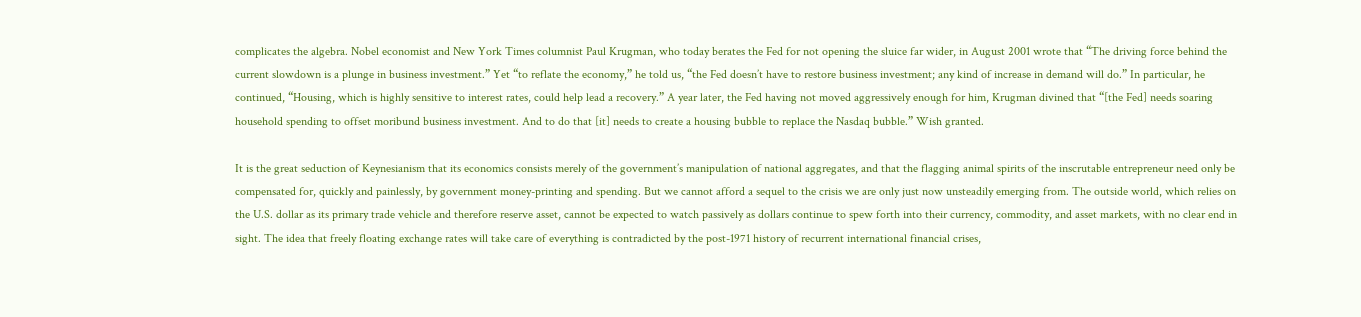complicates the algebra. Nobel economist and New York Times columnist Paul Krugman, who today berates the Fed for not opening the sluice far wider, in August 2001 wrote that “The driving force behind the current slowdown is a plunge in business investment.” Yet “to reflate the economy,” he told us, “the Fed doesn’t have to restore business investment; any kind of increase in demand will do.” In particular, he continued, “Housing, which is highly sensitive to interest rates, could help lead a recovery.” A year later, the Fed having not moved aggressively enough for him, Krugman divined that “[the Fed] needs soaring household spending to offset moribund business investment. And to do that [it] needs to create a housing bubble to replace the Nasdaq bubble.” Wish granted.

It is the great seduction of Keynesianism that its economics consists merely of the government’s manipulation of national aggregates, and that the flagging animal spirits of the inscrutable entrepreneur need only be compensated for, quickly and painlessly, by government money-printing and spending. But we cannot afford a sequel to the crisis we are only just now unsteadily emerging from. The outside world, which relies on the U.S. dollar as its primary trade vehicle and therefore reserve asset, cannot be expected to watch passively as dollars continue to spew forth into their currency, commodity, and asset markets, with no clear end in sight. The idea that freely floating exchange rates will take care of everything is contradicted by the post-1971 history of recurrent international financial crises,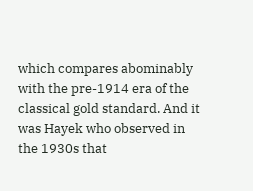which compares abominably with the pre-1914 era of the classical gold standard. And it was Hayek who observed in the 1930s that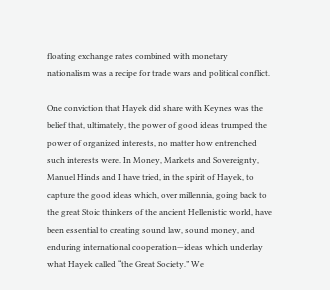floating exchange rates combined with monetary nationalism was a recipe for trade wars and political conflict.

One conviction that Hayek did share with Keynes was the belief that, ultimately, the power of good ideas trumped the power of organized interests, no matter how entrenched such interests were. In Money, Markets and Sovereignty, Manuel Hinds and I have tried, in the spirit of Hayek, to capture the good ideas which, over millennia, going back to the great Stoic thinkers of the ancient Hellenistic world, have been essential to creating sound law, sound money, and enduring international cooperation—ideas which underlay what Hayek called “the Great Society.” We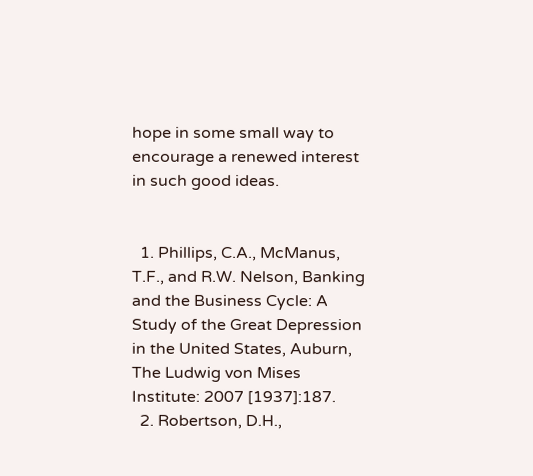hope in some small way to encourage a renewed interest in such good ideas.


  1. Phillips, C.A., McManus, T.F., and R.W. Nelson, Banking and the Business Cycle: A Study of the Great Depression in the United States, Auburn, The Ludwig von Mises Institute: 2007 [1937]:187.
  2. Robertson, D.H.,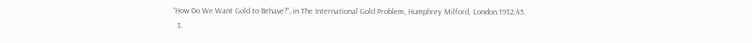“How Do We Want Gold to Behave?”, in The International Gold Problem, Humphrey Milford, London:1932:45.
  3.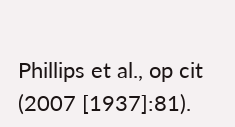Phillips et al., op cit (2007 [1937]:81).